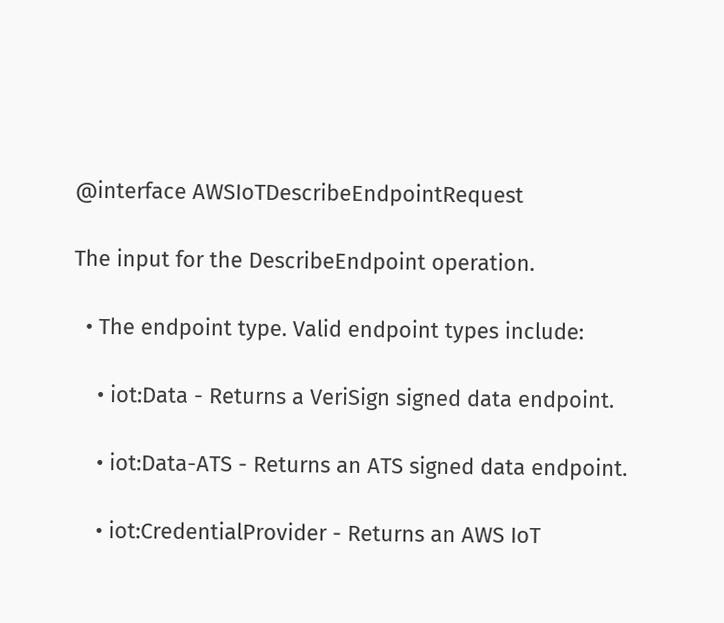@interface AWSIoTDescribeEndpointRequest

The input for the DescribeEndpoint operation.

  • The endpoint type. Valid endpoint types include:

    • iot:Data - Returns a VeriSign signed data endpoint.

    • iot:Data-ATS - Returns an ATS signed data endpoint.

    • iot:CredentialProvider - Returns an AWS IoT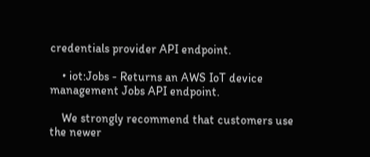credentials provider API endpoint.

    • iot:Jobs - Returns an AWS IoT device management Jobs API endpoint.

    We strongly recommend that customers use the newer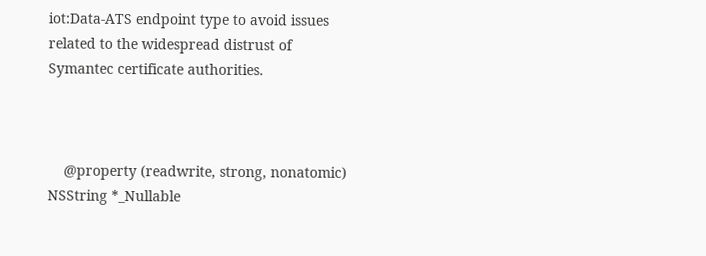iot:Data-ATS endpoint type to avoid issues related to the widespread distrust of Symantec certificate authorities.



    @property (readwrite, strong, nonatomic) NSString *_Nullable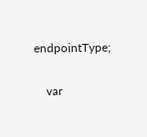endpointType;


    var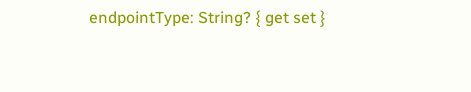endpointType: String? { get set }